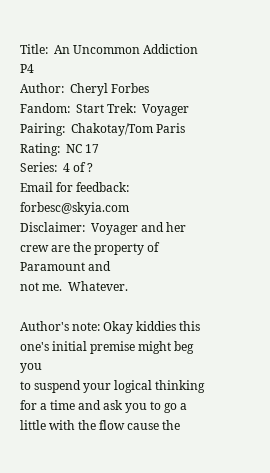Title:  An Uncommon Addiction P4
Author:  Cheryl Forbes
Fandom:  Start Trek:  Voyager
Pairing:  Chakotay/Tom Paris
Rating:  NC 17
Series:  4 of ?
Email for feedback:  forbesc@skyia.com
Disclaimer:  Voyager and her crew are the property of Paramount and
not me.  Whatever.

Author's note: Okay kiddies this one's initial premise might beg you
to suspend your logical thinking for a time and ask you to go a
little with the flow cause the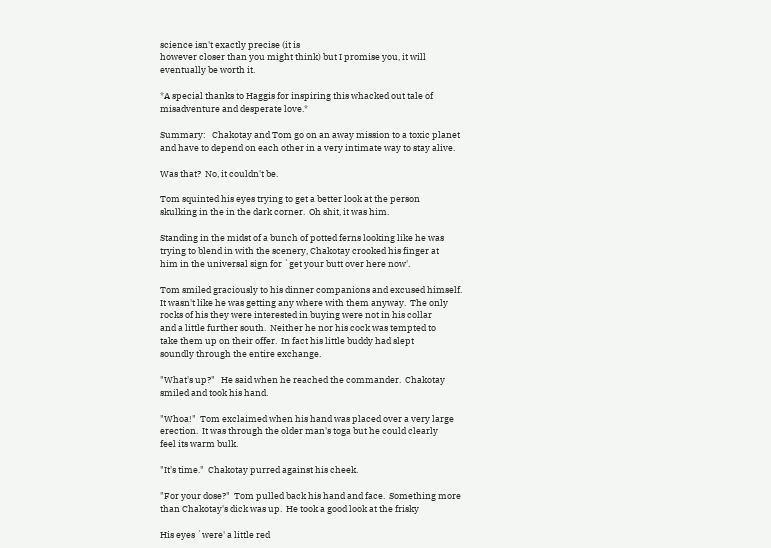science isn't exactly precise (it is
however closer than you might think) but I promise you, it will
eventually be worth it.

*A special thanks to Haggis for inspiring this whacked out tale of
misadventure and desperate love.*

Summary:   Chakotay and Tom go on an away mission to a toxic planet
and have to depend on each other in a very intimate way to stay alive.

Was that?  No, it couldn't be.

Tom squinted his eyes trying to get a better look at the person
skulking in the in the dark corner.  Oh shit, it was him.

Standing in the midst of a bunch of potted ferns looking like he was
trying to blend in with the scenery, Chakotay crooked his finger at
him in the universal sign for `get your butt over here now'.

Tom smiled graciously to his dinner companions and excused himself.
It wasn't like he was getting any where with them anyway.  The only
rocks of his they were interested in buying were not in his collar
and a little further south.  Neither he nor his cock was tempted to
take them up on their offer.  In fact his little buddy had slept
soundly through the entire exchange.

"What's up?"   He said when he reached the commander.  Chakotay
smiled and took his hand.

"Whoa!"  Tom exclaimed when his hand was placed over a very large
erection.  It was through the older man's toga but he could clearly
feel its warm bulk.

"It's time."  Chakotay purred against his cheek.

"For your dose?"  Tom pulled back his hand and face.  Something more
than Chakotay's dick was up.  He took a good look at the frisky

His eyes `were' a little red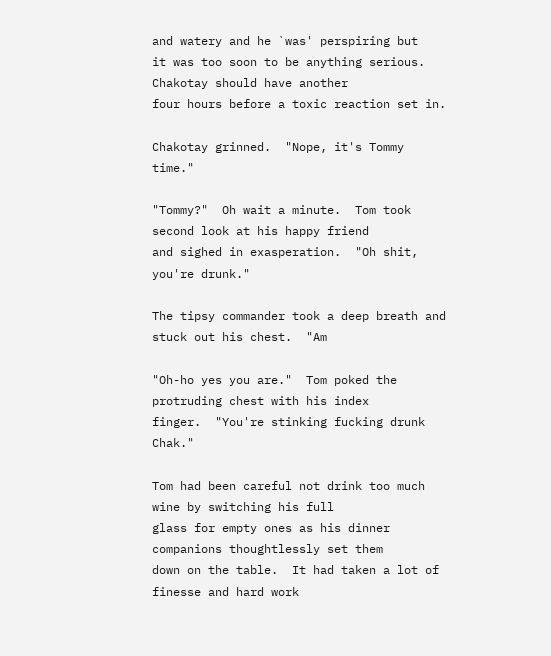and watery and he `was' perspiring but
it was too soon to be anything serious.  Chakotay should have another
four hours before a toxic reaction set in.

Chakotay grinned.  "Nope, it's Tommy time."

"Tommy?"  Oh wait a minute.  Tom took second look at his happy friend
and sighed in exasperation.  "Oh shit, you're drunk."

The tipsy commander took a deep breath and stuck out his chest.  "Am

"Oh-ho yes you are."  Tom poked the protruding chest with his index
finger.  "You're stinking fucking drunk Chak."

Tom had been careful not drink too much wine by switching his full
glass for empty ones as his dinner companions thoughtlessly set them
down on the table.  It had taken a lot of finesse and hard work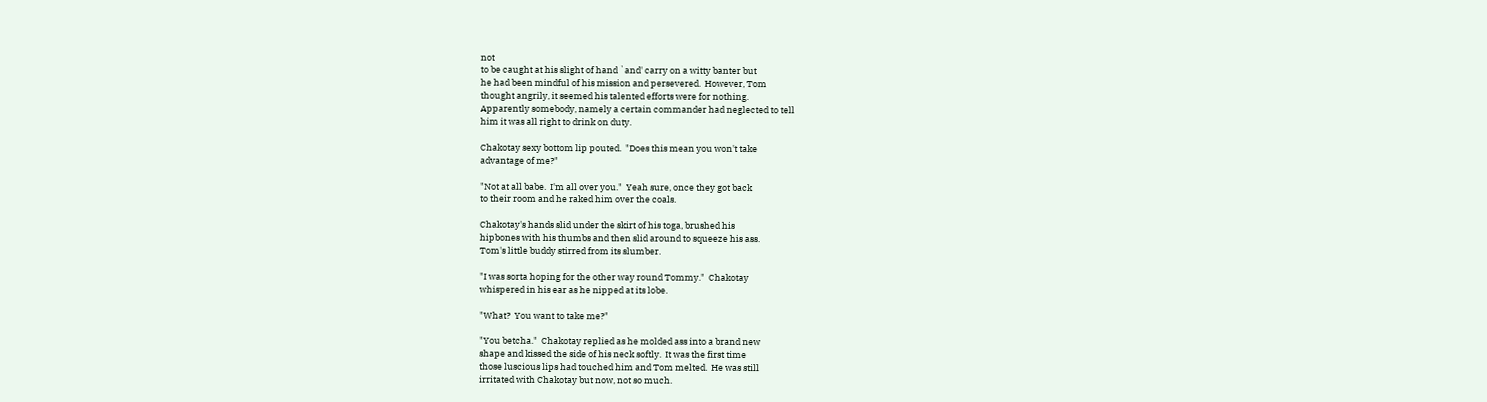not
to be caught at his slight of hand `and' carry on a witty banter but
he had been mindful of his mission and persevered.  However, Tom
thought angrily, it seemed his talented efforts were for nothing.
Apparently somebody, namely a certain commander had neglected to tell
him it was all right to drink on duty.

Chakotay sexy bottom lip pouted.  "Does this mean you won't take
advantage of me?"

"Not at all babe.  I'm all over you."  Yeah sure, once they got back
to their room and he raked him over the coals.

Chakotay's hands slid under the skirt of his toga, brushed his
hipbones with his thumbs and then slid around to squeeze his ass.
Tom's little buddy stirred from its slumber.

"I was sorta hoping for the other way round Tommy."  Chakotay
whispered in his ear as he nipped at its lobe.

"What?  You want to take me?"

"You betcha."  Chakotay replied as he molded ass into a brand new
shape and kissed the side of his neck softly.  It was the first time
those luscious lips had touched him and Tom melted.  He was still
irritated with Chakotay but now, not so much.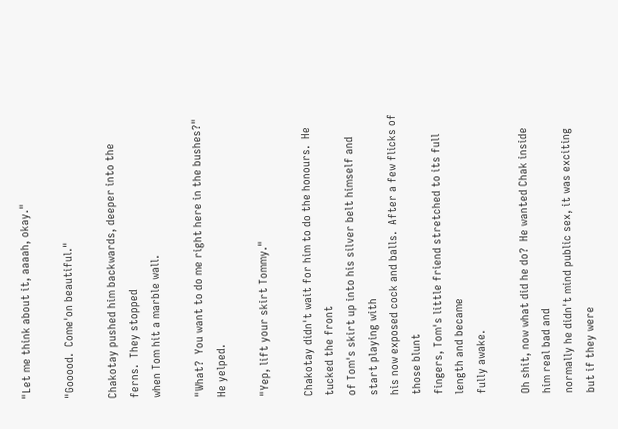"Let me think about it, aaaah, okay."

"Gooood.  Come'on beautiful."

Chakotay pushed him backwards, deeper into the ferns.  They stopped
when Tom hit a marble wall.

"What?  You want to do me right here in the bushes?"  He yelped.

"Yep, lift your skirt Tommy."

Chakotay didn't wait for him to do the honours.  He tucked the front
of Tom's skirt up into his silver belt himself and start playing with
his now exposed cock and balls.  After a few flicks of those blunt
fingers, Tom's little friend stretched to its full length and became
fully awake.

Oh shit, now what did he do?  He wanted Chak inside him real bad and
normally he didn't mind public sex, it was exciting but if they were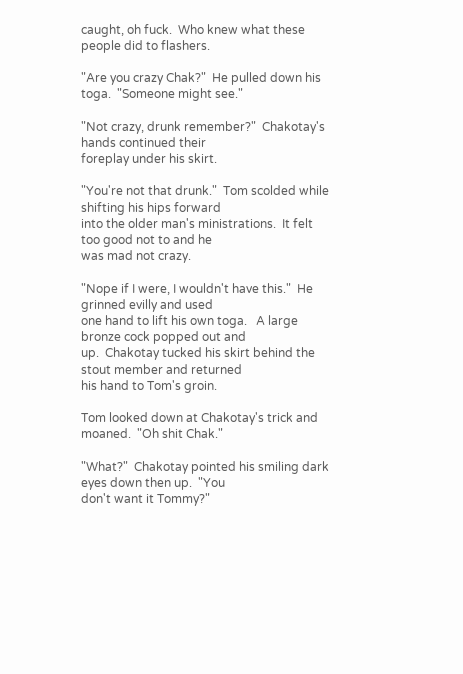caught, oh fuck.  Who knew what these people did to flashers.

"Are you crazy Chak?"  He pulled down his toga.  "Someone might see."

"Not crazy, drunk remember?"  Chakotay's hands continued their
foreplay under his skirt.

"You're not that drunk."  Tom scolded while shifting his hips forward
into the older man's ministrations.  It felt too good not to and he
was mad not crazy.

"Nope if I were, I wouldn't have this."  He grinned evilly and used
one hand to lift his own toga.   A large bronze cock popped out and
up.  Chakotay tucked his skirt behind the stout member and returned
his hand to Tom's groin.

Tom looked down at Chakotay's trick and moaned.  "Oh shit Chak."

"What?"  Chakotay pointed his smiling dark eyes down then up.  "You
don't want it Tommy?"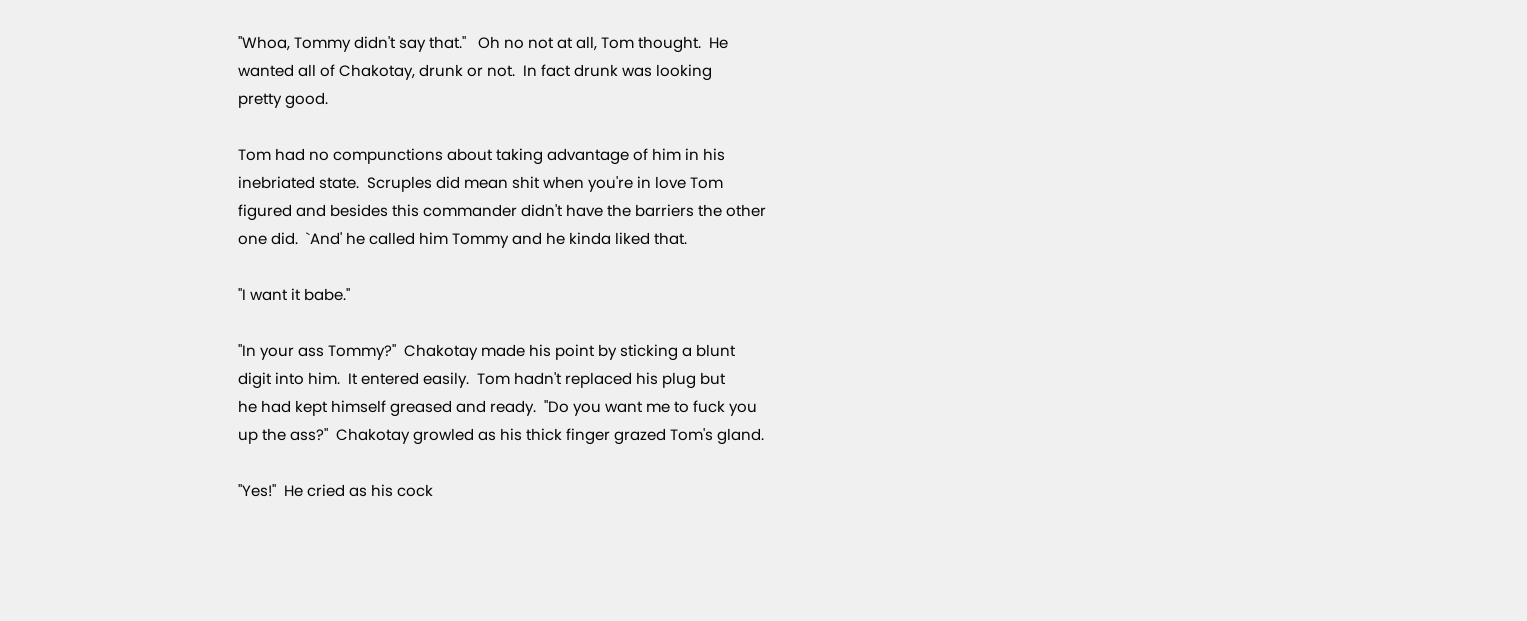"Whoa, Tommy didn't say that."   Oh no not at all, Tom thought.  He
wanted all of Chakotay, drunk or not.  In fact drunk was looking
pretty good.

Tom had no compunctions about taking advantage of him in his
inebriated state.  Scruples did mean shit when you're in love Tom
figured and besides this commander didn't have the barriers the other
one did.  `And' he called him Tommy and he kinda liked that.

"I want it babe."

"In your ass Tommy?"  Chakotay made his point by sticking a blunt
digit into him.  It entered easily.  Tom hadn't replaced his plug but
he had kept himself greased and ready.  "Do you want me to fuck you
up the ass?"  Chakotay growled as his thick finger grazed Tom's gland.

"Yes!"  He cried as his cock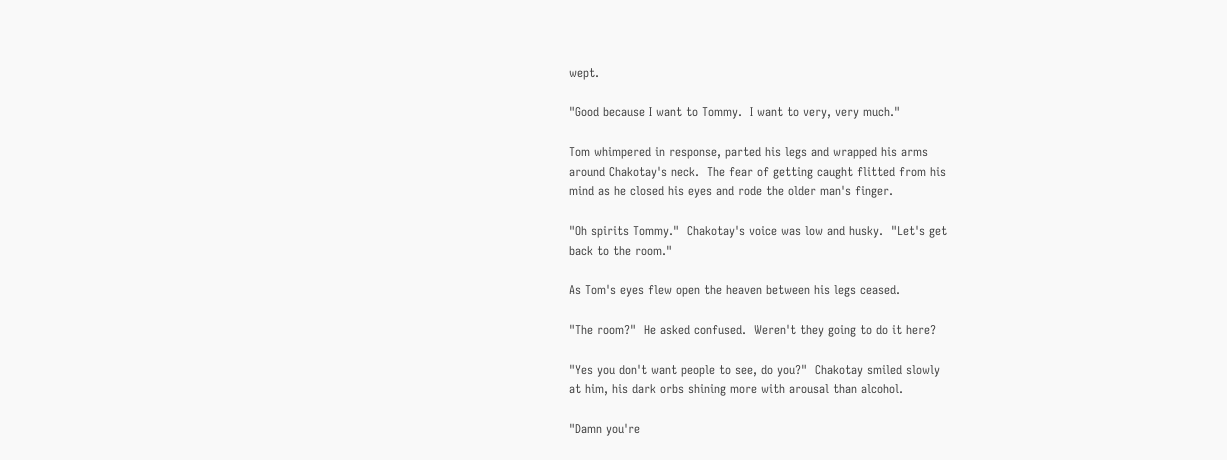wept.

"Good because I want to Tommy.  I want to very, very much."

Tom whimpered in response, parted his legs and wrapped his arms
around Chakotay's neck.  The fear of getting caught flitted from his
mind as he closed his eyes and rode the older man's finger.

"Oh spirits Tommy."  Chakotay's voice was low and husky.  "Let's get
back to the room."

As Tom's eyes flew open the heaven between his legs ceased.

"The room?"  He asked confused.  Weren't they going to do it here?

"Yes you don't want people to see, do you?"  Chakotay smiled slowly
at him, his dark orbs shining more with arousal than alcohol.

"Damn you're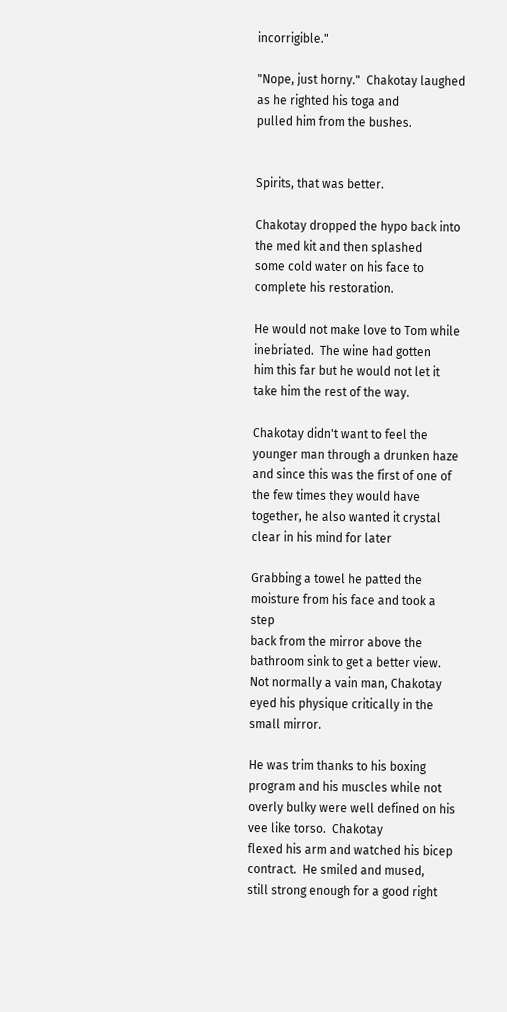incorrigible."

"Nope, just horny."  Chakotay laughed as he righted his toga and
pulled him from the bushes.


Spirits, that was better.

Chakotay dropped the hypo back into the med kit and then splashed
some cold water on his face to complete his restoration.

He would not make love to Tom while inebriated.  The wine had gotten
him this far but he would not let it take him the rest of the way.

Chakotay didn't want to feel the younger man through a drunken haze
and since this was the first of one of the few times they would have
together, he also wanted it crystal clear in his mind for later

Grabbing a towel he patted the moisture from his face and took a step
back from the mirror above the bathroom sink to get a better view.
Not normally a vain man, Chakotay eyed his physique critically in the
small mirror.

He was trim thanks to his boxing program and his muscles while not
overly bulky were well defined on his vee like torso.  Chakotay
flexed his arm and watched his bicep contract.  He smiled and mused,
still strong enough for a good right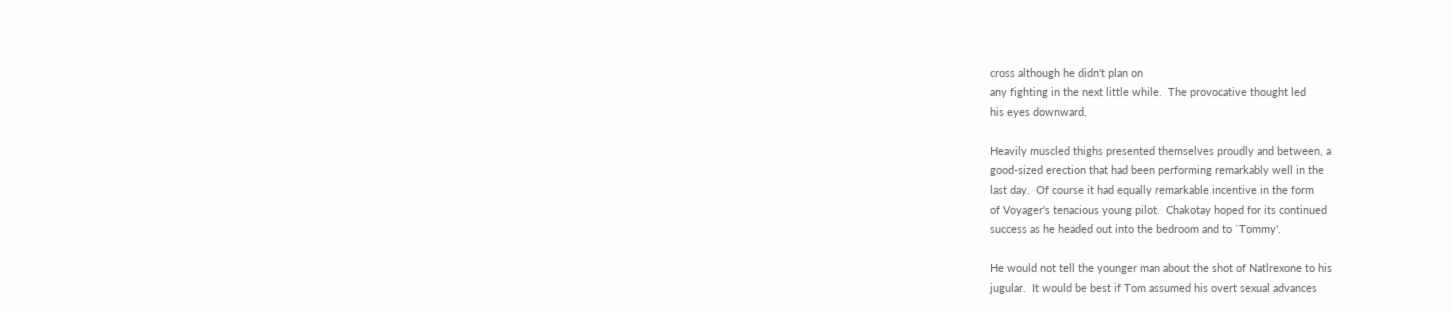cross although he didn't plan on
any fighting in the next little while.  The provocative thought led
his eyes downward.

Heavily muscled thighs presented themselves proudly and between, a
good-sized erection that had been performing remarkably well in the
last day.  Of course it had equally remarkable incentive in the form
of Voyager's tenacious young pilot.  Chakotay hoped for its continued
success as he headed out into the bedroom and to `Tommy'.

He would not tell the younger man about the shot of Natlrexone to his
jugular.  It would be best if Tom assumed his overt sexual advances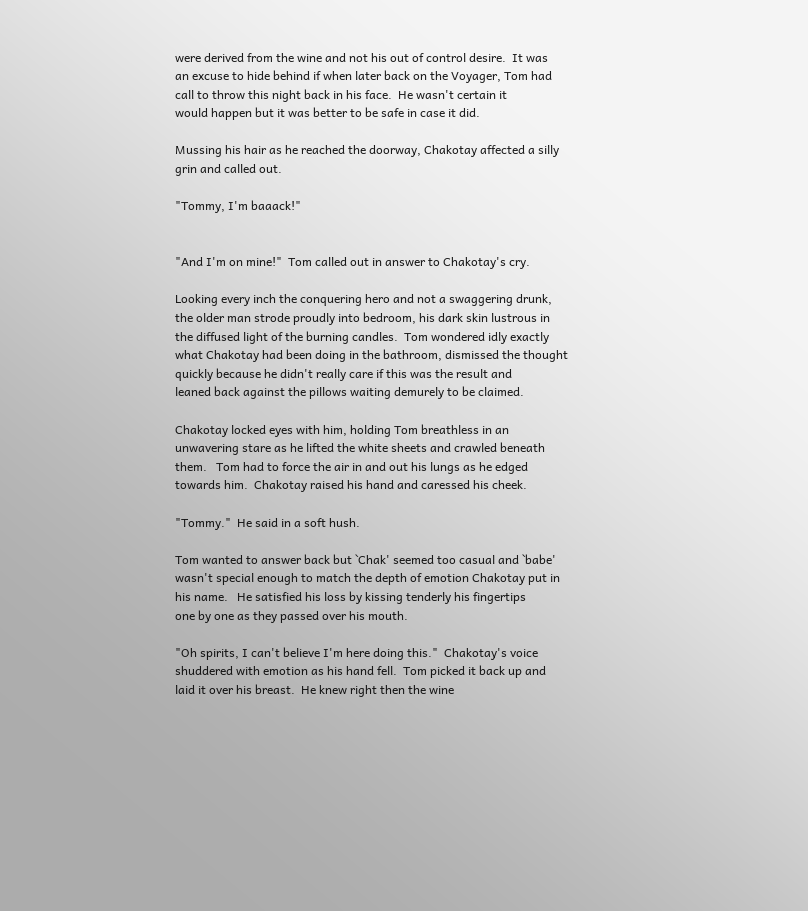were derived from the wine and not his out of control desire.  It was
an excuse to hide behind if when later back on the Voyager, Tom had
call to throw this night back in his face.  He wasn't certain it
would happen but it was better to be safe in case it did.

Mussing his hair as he reached the doorway, Chakotay affected a silly
grin and called out.

"Tommy, I'm baaack!"


"And I'm on mine!"  Tom called out in answer to Chakotay's cry.

Looking every inch the conquering hero and not a swaggering drunk,
the older man strode proudly into bedroom, his dark skin lustrous in
the diffused light of the burning candles.  Tom wondered idly exactly
what Chakotay had been doing in the bathroom, dismissed the thought
quickly because he didn't really care if this was the result and
leaned back against the pillows waiting demurely to be claimed.

Chakotay locked eyes with him, holding Tom breathless in an
unwavering stare as he lifted the white sheets and crawled beneath
them.   Tom had to force the air in and out his lungs as he edged
towards him.  Chakotay raised his hand and caressed his cheek.

"Tommy."  He said in a soft hush.

Tom wanted to answer back but `Chak' seemed too casual and `babe'
wasn't special enough to match the depth of emotion Chakotay put in
his name.   He satisfied his loss by kissing tenderly his fingertips
one by one as they passed over his mouth.

"Oh spirits, I can't believe I'm here doing this."  Chakotay's voice
shuddered with emotion as his hand fell.  Tom picked it back up and
laid it over his breast.  He knew right then the wine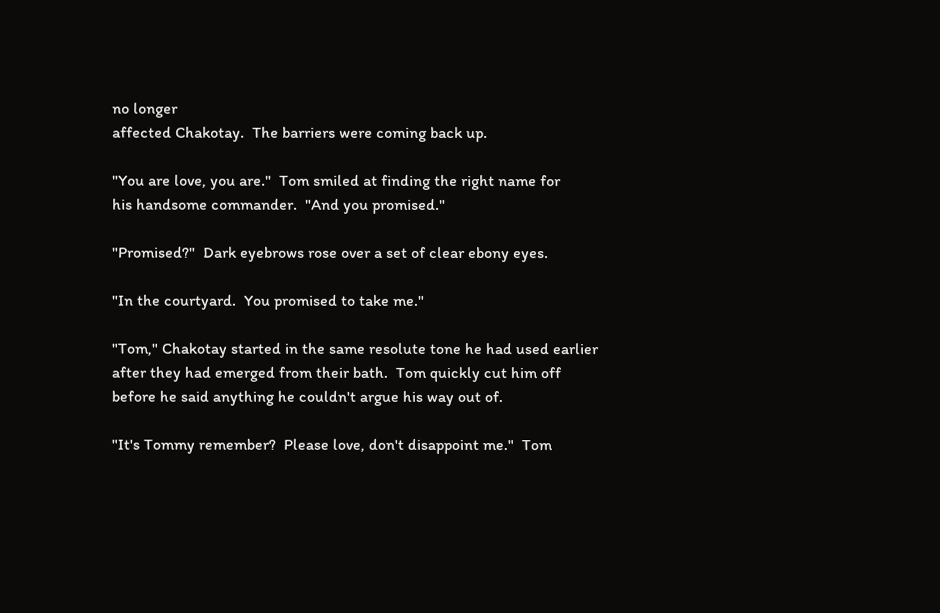no longer
affected Chakotay.  The barriers were coming back up.

"You are love, you are."  Tom smiled at finding the right name for
his handsome commander.  "And you promised."

"Promised?"  Dark eyebrows rose over a set of clear ebony eyes.

"In the courtyard.  You promised to take me."

"Tom," Chakotay started in the same resolute tone he had used earlier
after they had emerged from their bath.  Tom quickly cut him off
before he said anything he couldn't argue his way out of.

"It's Tommy remember?  Please love, don't disappoint me."  Tom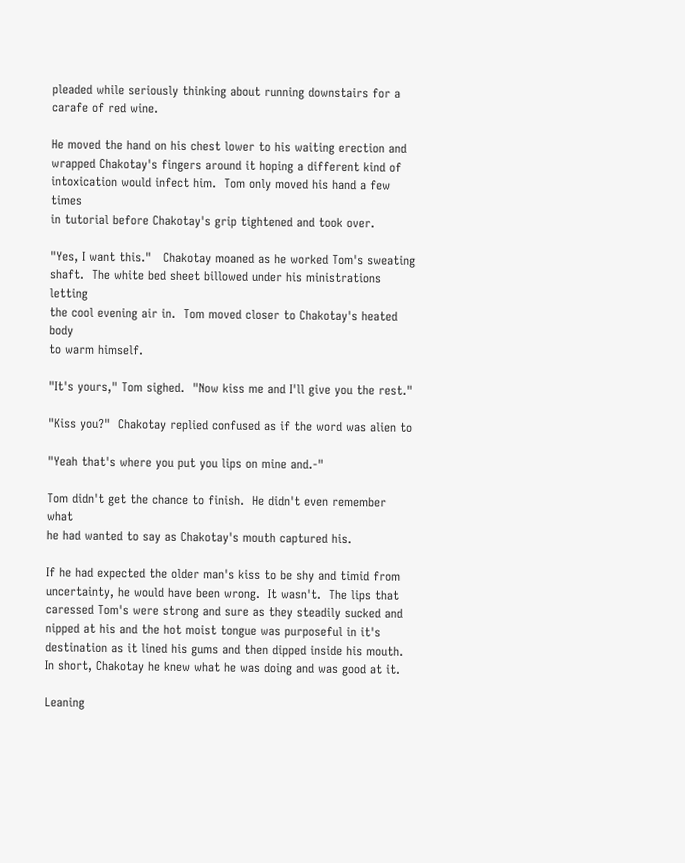pleaded while seriously thinking about running downstairs for a
carafe of red wine.

He moved the hand on his chest lower to his waiting erection and
wrapped Chakotay's fingers around it hoping a different kind of
intoxication would infect him.  Tom only moved his hand a few times
in tutorial before Chakotay's grip tightened and took over.

"Yes, I want this."   Chakotay moaned as he worked Tom's sweating
shaft.  The white bed sheet billowed under his ministrations letting
the cool evening air in.  Tom moved closer to Chakotay's heated body
to warm himself.

"It's yours," Tom sighed.  "Now kiss me and I'll give you the rest."

"Kiss you?"  Chakotay replied confused as if the word was alien to

"Yeah that's where you put you lips on mine and.-"

Tom didn't get the chance to finish.  He didn't even remember what
he had wanted to say as Chakotay's mouth captured his.

If he had expected the older man's kiss to be shy and timid from
uncertainty, he would have been wrong.  It wasn't.  The lips that
caressed Tom's were strong and sure as they steadily sucked and
nipped at his and the hot moist tongue was purposeful in it's
destination as it lined his gums and then dipped inside his mouth.
In short, Chakotay he knew what he was doing and was good at it.

Leaning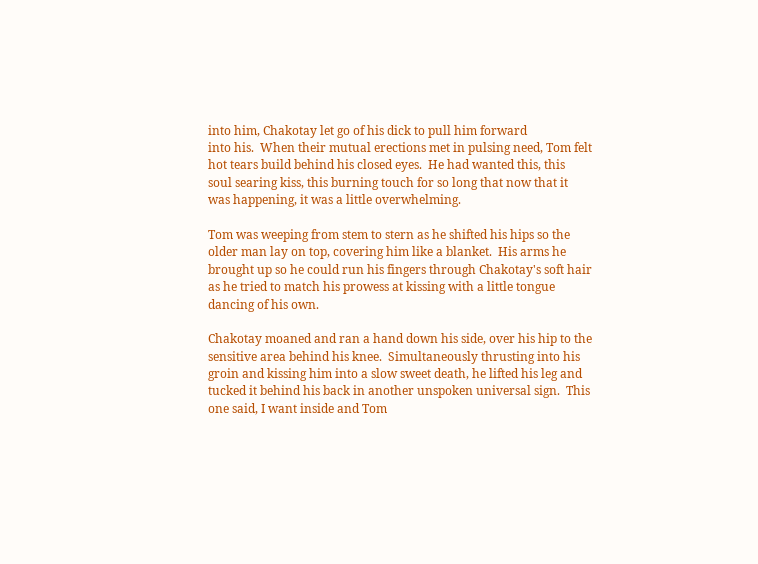into him, Chakotay let go of his dick to pull him forward
into his.  When their mutual erections met in pulsing need, Tom felt
hot tears build behind his closed eyes.  He had wanted this, this
soul searing kiss, this burning touch for so long that now that it
was happening, it was a little overwhelming.

Tom was weeping from stem to stern as he shifted his hips so the
older man lay on top, covering him like a blanket.  His arms he
brought up so he could run his fingers through Chakotay's soft hair
as he tried to match his prowess at kissing with a little tongue
dancing of his own.

Chakotay moaned and ran a hand down his side, over his hip to the
sensitive area behind his knee.  Simultaneously thrusting into his
groin and kissing him into a slow sweet death, he lifted his leg and
tucked it behind his back in another unspoken universal sign.  This
one said, I want inside and Tom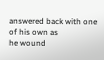answered back with one of his own as
he wound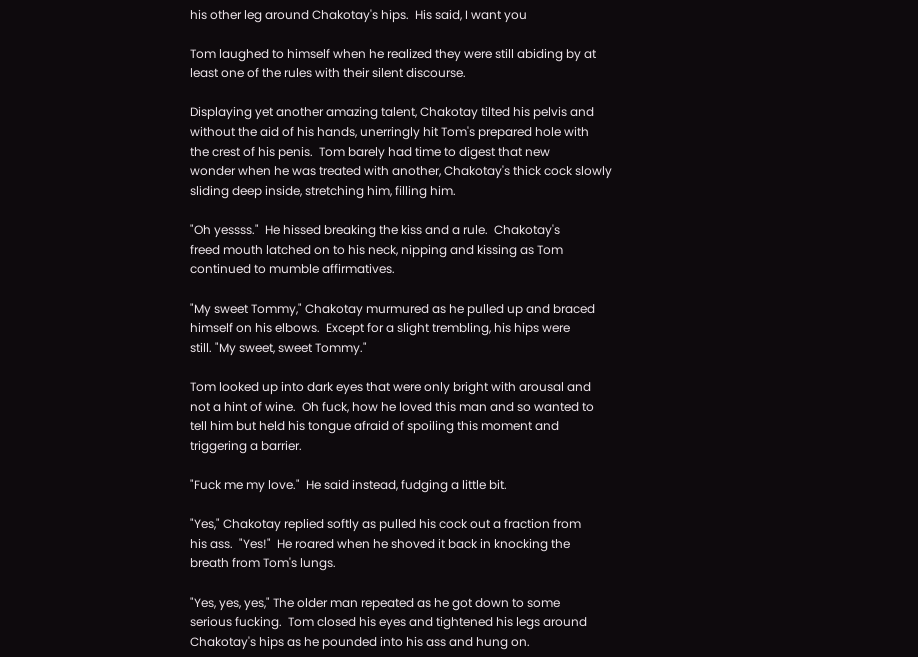his other leg around Chakotay's hips.  His said, I want you

Tom laughed to himself when he realized they were still abiding by at
least one of the rules with their silent discourse.

Displaying yet another amazing talent, Chakotay tilted his pelvis and
without the aid of his hands, unerringly hit Tom's prepared hole with
the crest of his penis.  Tom barely had time to digest that new
wonder when he was treated with another, Chakotay's thick cock slowly
sliding deep inside, stretching him, filling him.

"Oh yessss."  He hissed breaking the kiss and a rule.  Chakotay's
freed mouth latched on to his neck, nipping and kissing as Tom
continued to mumble affirmatives.

"My sweet Tommy," Chakotay murmured as he pulled up and braced
himself on his elbows.  Except for a slight trembling, his hips were
still. "My sweet, sweet Tommy."

Tom looked up into dark eyes that were only bright with arousal and
not a hint of wine.  Oh fuck, how he loved this man and so wanted to
tell him but held his tongue afraid of spoiling this moment and
triggering a barrier.

"Fuck me my love."  He said instead, fudging a little bit.

"Yes," Chakotay replied softly as pulled his cock out a fraction from
his ass.  "Yes!"  He roared when he shoved it back in knocking the
breath from Tom's lungs.

"Yes, yes, yes," The older man repeated as he got down to some
serious fucking.  Tom closed his eyes and tightened his legs around
Chakotay's hips as he pounded into his ass and hung on.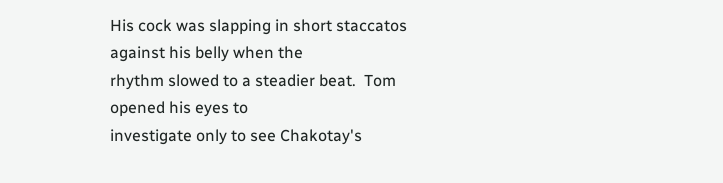His cock was slapping in short staccatos against his belly when the
rhythm slowed to a steadier beat.  Tom opened his eyes to
investigate only to see Chakotay's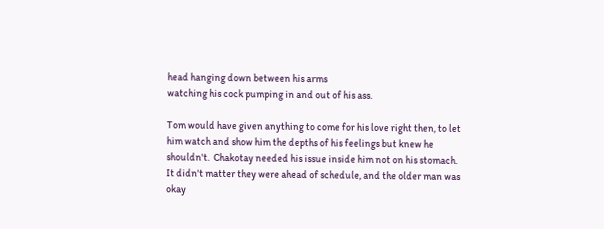head hanging down between his arms
watching his cock pumping in and out of his ass.

Tom would have given anything to come for his love right then, to let
him watch and show him the depths of his feelings but knew he
shouldn't.  Chakotay needed his issue inside him not on his stomach.
It didn't matter they were ahead of schedule, and the older man was
okay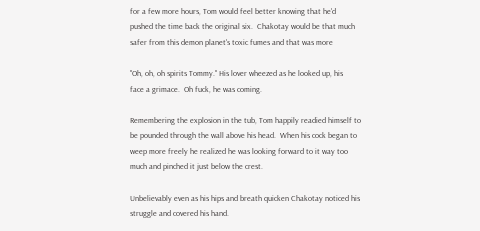for a few more hours, Tom would feel better knowing that he'd
pushed the time back the original six.  Chakotay would be that much
safer from this demon planet's toxic fumes and that was more

"Oh, oh, oh spirits Tommy." His lover wheezed as he looked up, his
face a grimace.  Oh fuck, he was coming.

Remembering the explosion in the tub, Tom happily readied himself to
be pounded through the wall above his head.  When his cock began to
weep more freely he realized he was looking forward to it way too
much and pinched it just below the crest.

Unbelievably even as his hips and breath quicken Chakotay noticed his
struggle and covered his hand.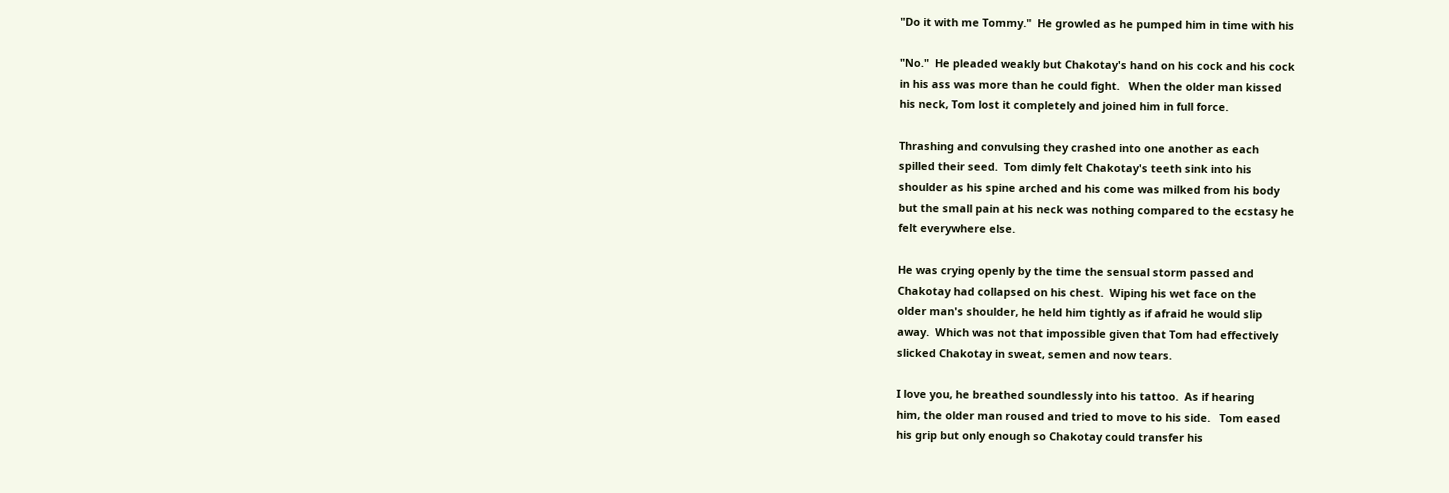"Do it with me Tommy."  He growled as he pumped him in time with his

"No."  He pleaded weakly but Chakotay's hand on his cock and his cock
in his ass was more than he could fight.   When the older man kissed
his neck, Tom lost it completely and joined him in full force.

Thrashing and convulsing they crashed into one another as each
spilled their seed.  Tom dimly felt Chakotay's teeth sink into his
shoulder as his spine arched and his come was milked from his body
but the small pain at his neck was nothing compared to the ecstasy he
felt everywhere else.

He was crying openly by the time the sensual storm passed and
Chakotay had collapsed on his chest.  Wiping his wet face on the
older man's shoulder, he held him tightly as if afraid he would slip
away.  Which was not that impossible given that Tom had effectively
slicked Chakotay in sweat, semen and now tears.

I love you, he breathed soundlessly into his tattoo.  As if hearing
him, the older man roused and tried to move to his side.   Tom eased
his grip but only enough so Chakotay could transfer his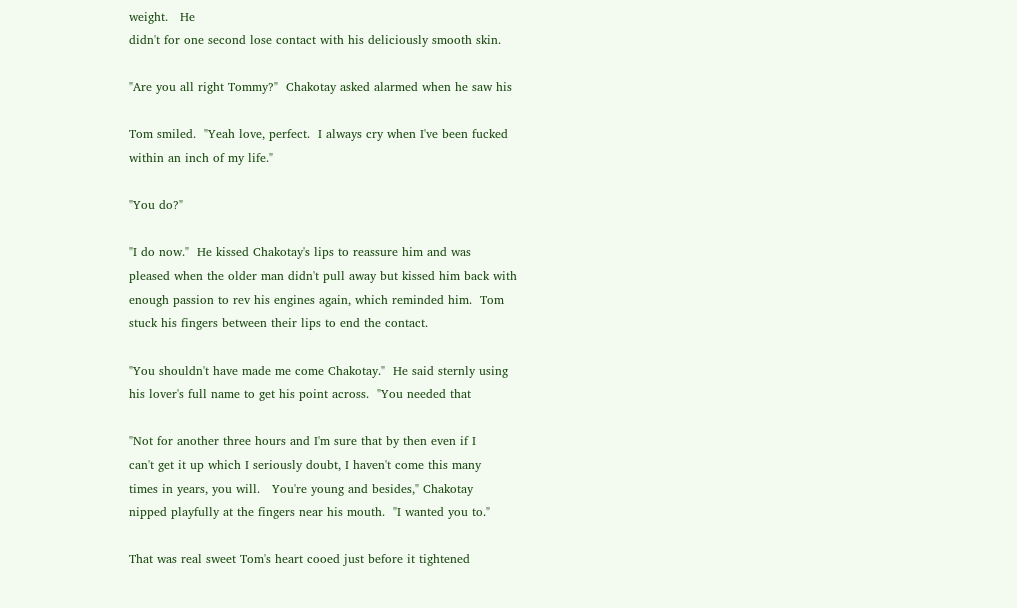weight.   He
didn't for one second lose contact with his deliciously smooth skin.

"Are you all right Tommy?"  Chakotay asked alarmed when he saw his

Tom smiled.  "Yeah love, perfect.  I always cry when I've been fucked
within an inch of my life."

"You do?"

"I do now."  He kissed Chakotay's lips to reassure him and was
pleased when the older man didn't pull away but kissed him back with
enough passion to rev his engines again, which reminded him.  Tom
stuck his fingers between their lips to end the contact.

"You shouldn't have made me come Chakotay."  He said sternly using
his lover's full name to get his point across.  "You needed that

"Not for another three hours and I'm sure that by then even if I
can't get it up which I seriously doubt, I haven't come this many
times in years, you will.   You're young and besides," Chakotay
nipped playfully at the fingers near his mouth.  "I wanted you to."

That was real sweet Tom's heart cooed just before it tightened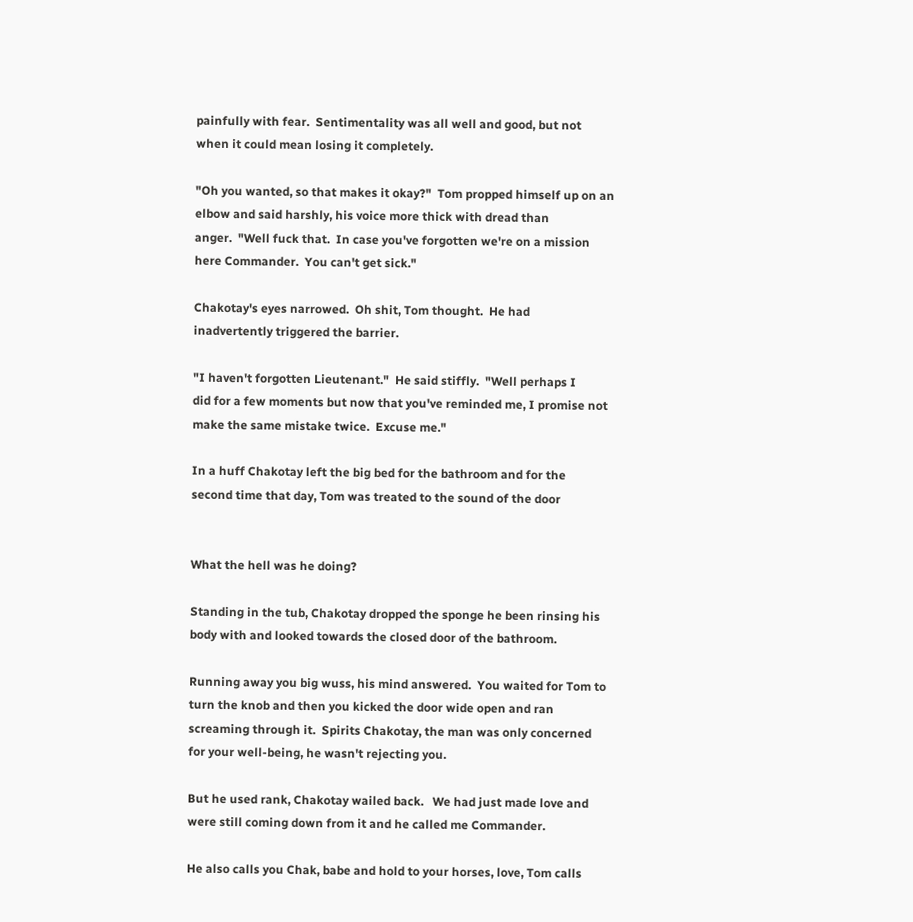painfully with fear.  Sentimentality was all well and good, but not
when it could mean losing it completely.

"Oh you wanted, so that makes it okay?"  Tom propped himself up on an
elbow and said harshly, his voice more thick with dread than
anger.  "Well fuck that.  In case you've forgotten we're on a mission
here Commander.  You can't get sick."

Chakotay's eyes narrowed.  Oh shit, Tom thought.  He had
inadvertently triggered the barrier.

"I haven't forgotten Lieutenant."  He said stiffly.  "Well perhaps I
did for a few moments but now that you've reminded me, I promise not
make the same mistake twice.  Excuse me."

In a huff Chakotay left the big bed for the bathroom and for the
second time that day, Tom was treated to the sound of the door


What the hell was he doing?

Standing in the tub, Chakotay dropped the sponge he been rinsing his
body with and looked towards the closed door of the bathroom.

Running away you big wuss, his mind answered.  You waited for Tom to
turn the knob and then you kicked the door wide open and ran
screaming through it.  Spirits Chakotay, the man was only concerned
for your well-being, he wasn't rejecting you.

But he used rank, Chakotay wailed back.   We had just made love and
were still coming down from it and he called me Commander.

He also calls you Chak, babe and hold to your horses, love, Tom calls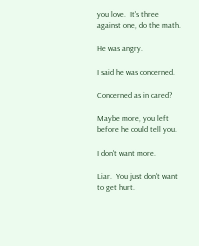you love.  It's three against one, do the math.

He was angry.

I said he was concerned.

Concerned as in cared?

Maybe more, you left before he could tell you.

I don't want more.

Liar.  You just don't want to get hurt.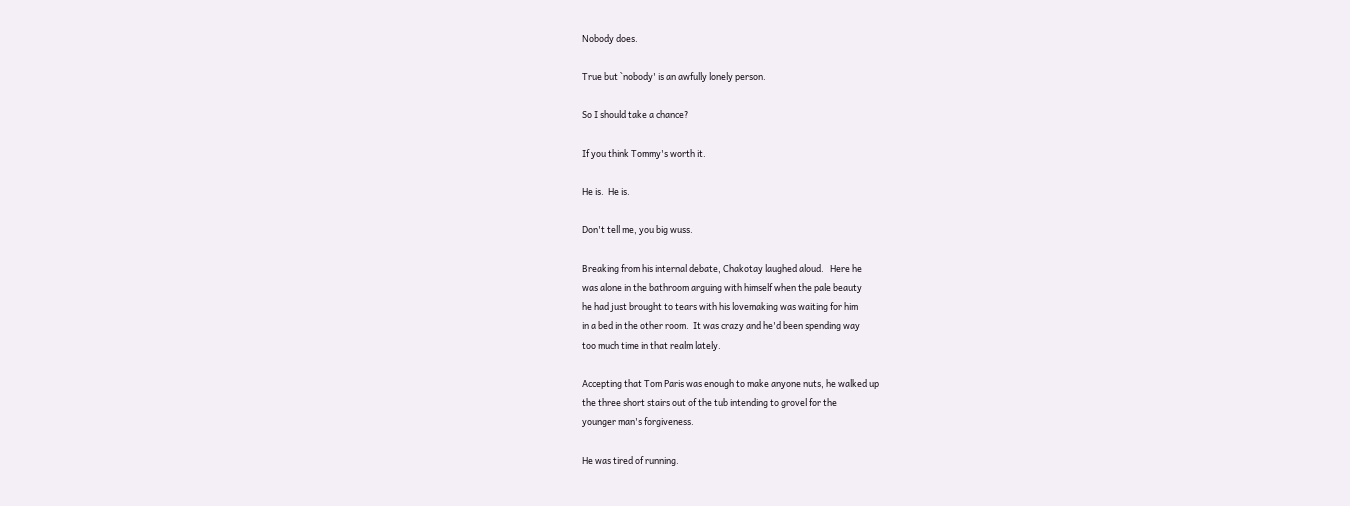Nobody does.

True but `nobody' is an awfully lonely person.

So I should take a chance?

If you think Tommy's worth it.

He is.  He is.

Don't tell me, you big wuss.

Breaking from his internal debate, Chakotay laughed aloud.   Here he
was alone in the bathroom arguing with himself when the pale beauty
he had just brought to tears with his lovemaking was waiting for him
in a bed in the other room.  It was crazy and he'd been spending way
too much time in that realm lately.

Accepting that Tom Paris was enough to make anyone nuts, he walked up
the three short stairs out of the tub intending to grovel for the
younger man's forgiveness.

He was tired of running.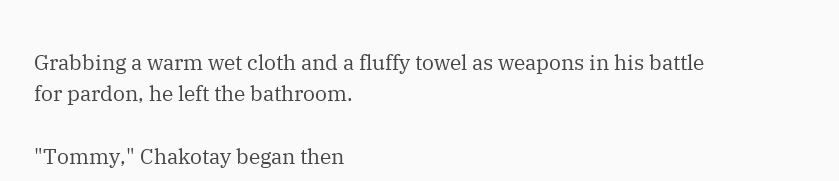Grabbing a warm wet cloth and a fluffy towel as weapons in his battle
for pardon, he left the bathroom.

"Tommy," Chakotay began then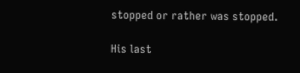stopped or rather was stopped.

His last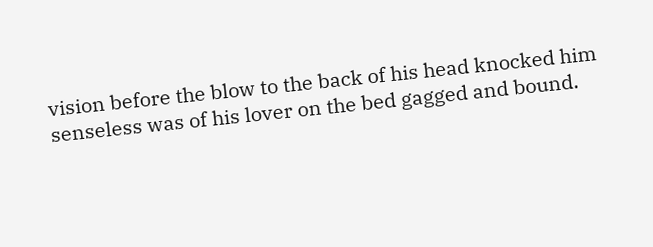vision before the blow to the back of his head knocked him
senseless was of his lover on the bed gagged and bound.